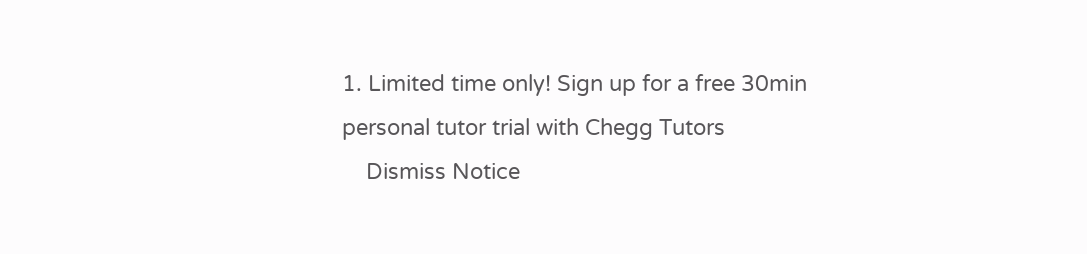1. Limited time only! Sign up for a free 30min personal tutor trial with Chegg Tutors
    Dismiss Notice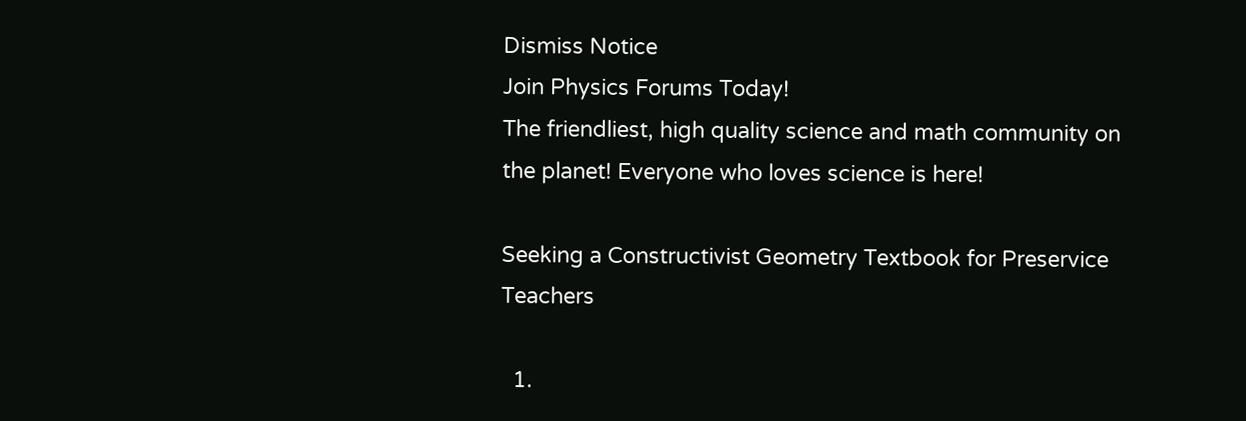Dismiss Notice
Join Physics Forums Today!
The friendliest, high quality science and math community on the planet! Everyone who loves science is here!

Seeking a Constructivist Geometry Textbook for Preservice Teachers

  1.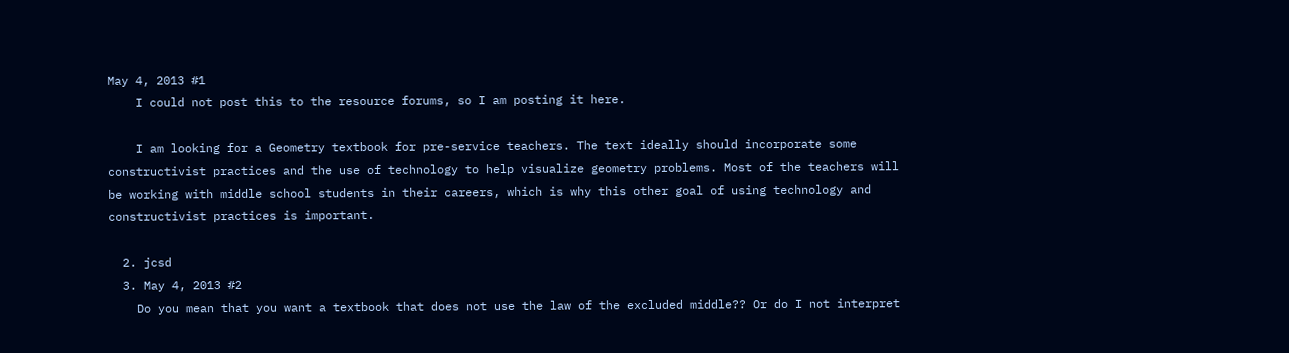May 4, 2013 #1
    I could not post this to the resource forums, so I am posting it here.

    I am looking for a Geometry textbook for pre-service teachers. The text ideally should incorporate some constructivist practices and the use of technology to help visualize geometry problems. Most of the teachers will be working with middle school students in their careers, which is why this other goal of using technology and constructivist practices is important.

  2. jcsd
  3. May 4, 2013 #2
    Do you mean that you want a textbook that does not use the law of the excluded middle?? Or do I not interpret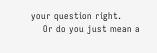your question right.
    Or do you just mean a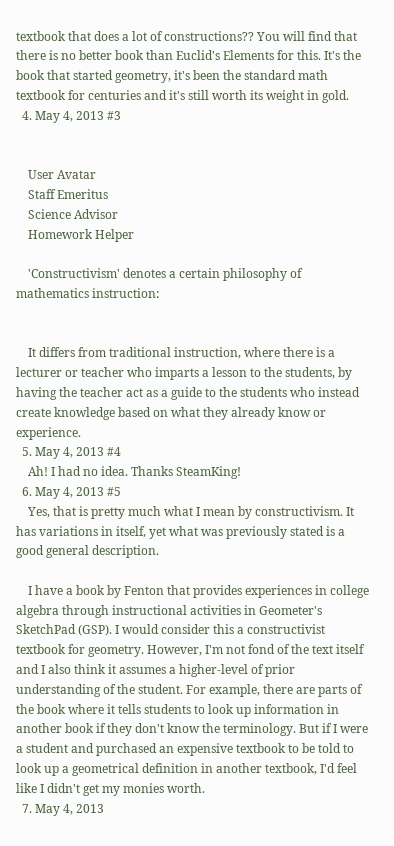textbook that does a lot of constructions?? You will find that there is no better book than Euclid's Elements for this. It's the book that started geometry, it's been the standard math textbook for centuries and it's still worth its weight in gold.
  4. May 4, 2013 #3


    User Avatar
    Staff Emeritus
    Science Advisor
    Homework Helper

    'Constructivism' denotes a certain philosophy of mathematics instruction:


    It differs from traditional instruction, where there is a lecturer or teacher who imparts a lesson to the students, by having the teacher act as a guide to the students who instead create knowledge based on what they already know or experience.
  5. May 4, 2013 #4
    Ah! I had no idea. Thanks SteamKing!
  6. May 4, 2013 #5
    Yes, that is pretty much what I mean by constructivism. It has variations in itself, yet what was previously stated is a good general description.

    I have a book by Fenton that provides experiences in college algebra through instructional activities in Geometer's SketchPad (GSP). I would consider this a constructivist textbook for geometry. However, I'm not fond of the text itself and I also think it assumes a higher-level of prior understanding of the student. For example, there are parts of the book where it tells students to look up information in another book if they don't know the terminology. But if I were a student and purchased an expensive textbook to be told to look up a geometrical definition in another textbook, I'd feel like I didn't get my monies worth.
  7. May 4, 2013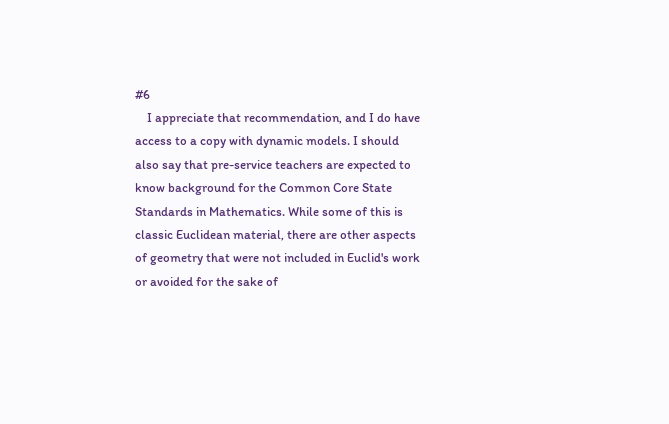#6
    I appreciate that recommendation, and I do have access to a copy with dynamic models. I should also say that pre-service teachers are expected to know background for the Common Core State Standards in Mathematics. While some of this is classic Euclidean material, there are other aspects of geometry that were not included in Euclid's work or avoided for the sake of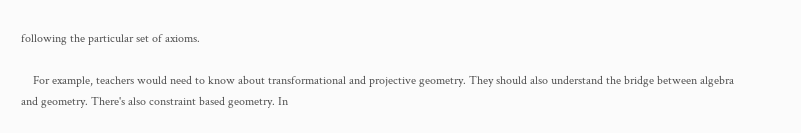following the particular set of axioms.

    For example, teachers would need to know about transformational and projective geometry. They should also understand the bridge between algebra and geometry. There's also constraint based geometry. In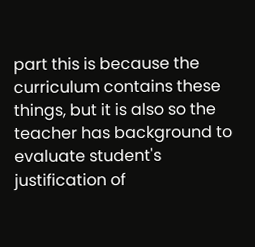part this is because the curriculum contains these things, but it is also so the teacher has background to evaluate student's justification of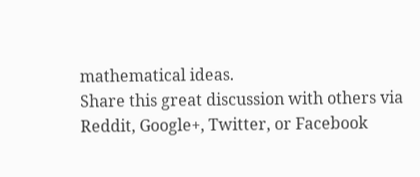mathematical ideas.
Share this great discussion with others via Reddit, Google+, Twitter, or Facebook